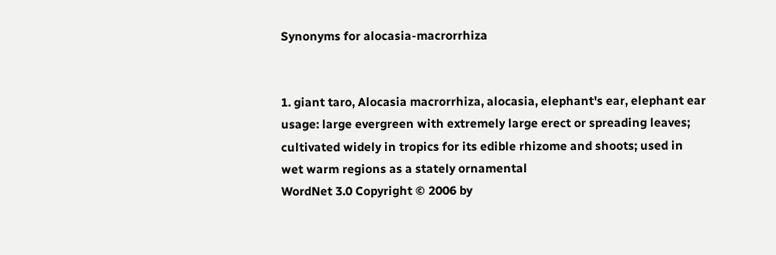Synonyms for alocasia-macrorrhiza


1. giant taro, Alocasia macrorrhiza, alocasia, elephant's ear, elephant ear
usage: large evergreen with extremely large erect or spreading leaves; cultivated widely in tropics for its edible rhizome and shoots; used in wet warm regions as a stately ornamental
WordNet 3.0 Copyright © 2006 by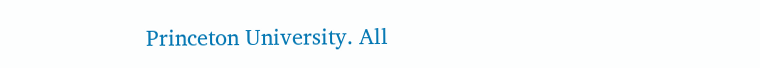Princeton University. All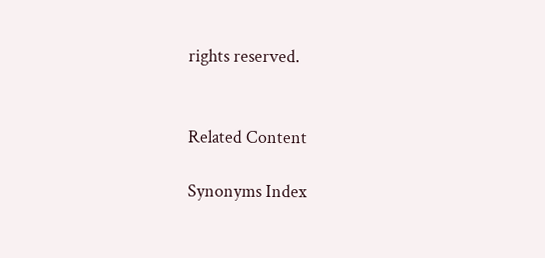rights reserved.


Related Content

Synonyms Index